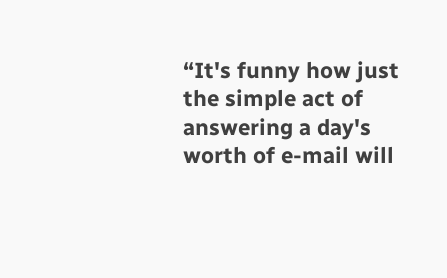“It's funny how just the simple act of answering a day's worth of e-mail will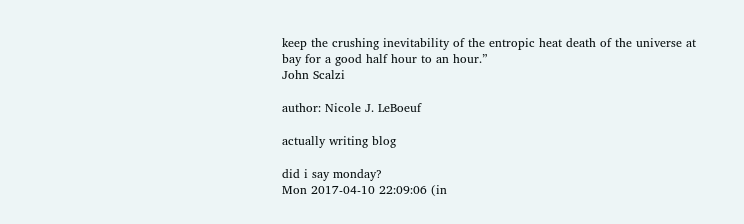keep the crushing inevitability of the entropic heat death of the universe at bay for a good half hour to an hour.”
John Scalzi

author: Nicole J. LeBoeuf

actually writing blog

did i say monday?
Mon 2017-04-10 22:09:06 (in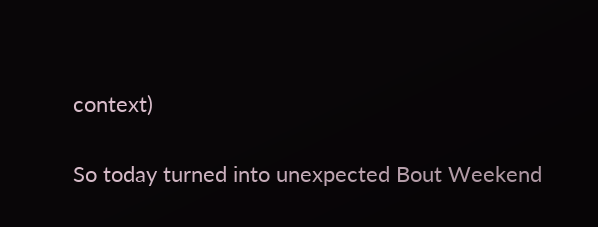context)

So today turned into unexpected Bout Weekend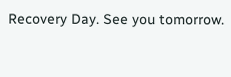Recovery Day. See you tomorrow.